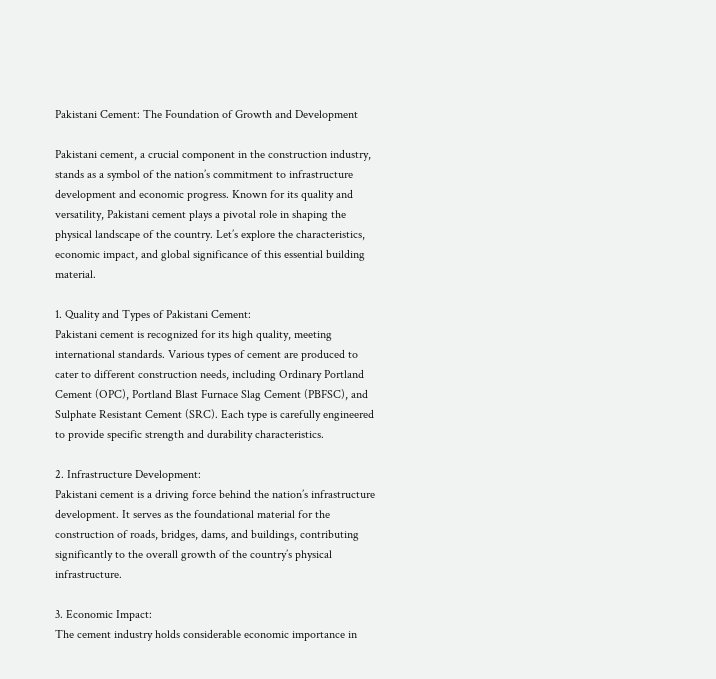Pakistani Cement: The Foundation of Growth and Development

Pakistani cement, a crucial component in the construction industry, stands as a symbol of the nation’s commitment to infrastructure development and economic progress. Known for its quality and versatility, Pakistani cement plays a pivotal role in shaping the physical landscape of the country. Let’s explore the characteristics, economic impact, and global significance of this essential building material.

1. Quality and Types of Pakistani Cement:
Pakistani cement is recognized for its high quality, meeting international standards. Various types of cement are produced to cater to different construction needs, including Ordinary Portland Cement (OPC), Portland Blast Furnace Slag Cement (PBFSC), and Sulphate Resistant Cement (SRC). Each type is carefully engineered to provide specific strength and durability characteristics.

2. Infrastructure Development:
Pakistani cement is a driving force behind the nation’s infrastructure development. It serves as the foundational material for the construction of roads, bridges, dams, and buildings, contributing significantly to the overall growth of the country’s physical infrastructure.

3. Economic Impact:
The cement industry holds considerable economic importance in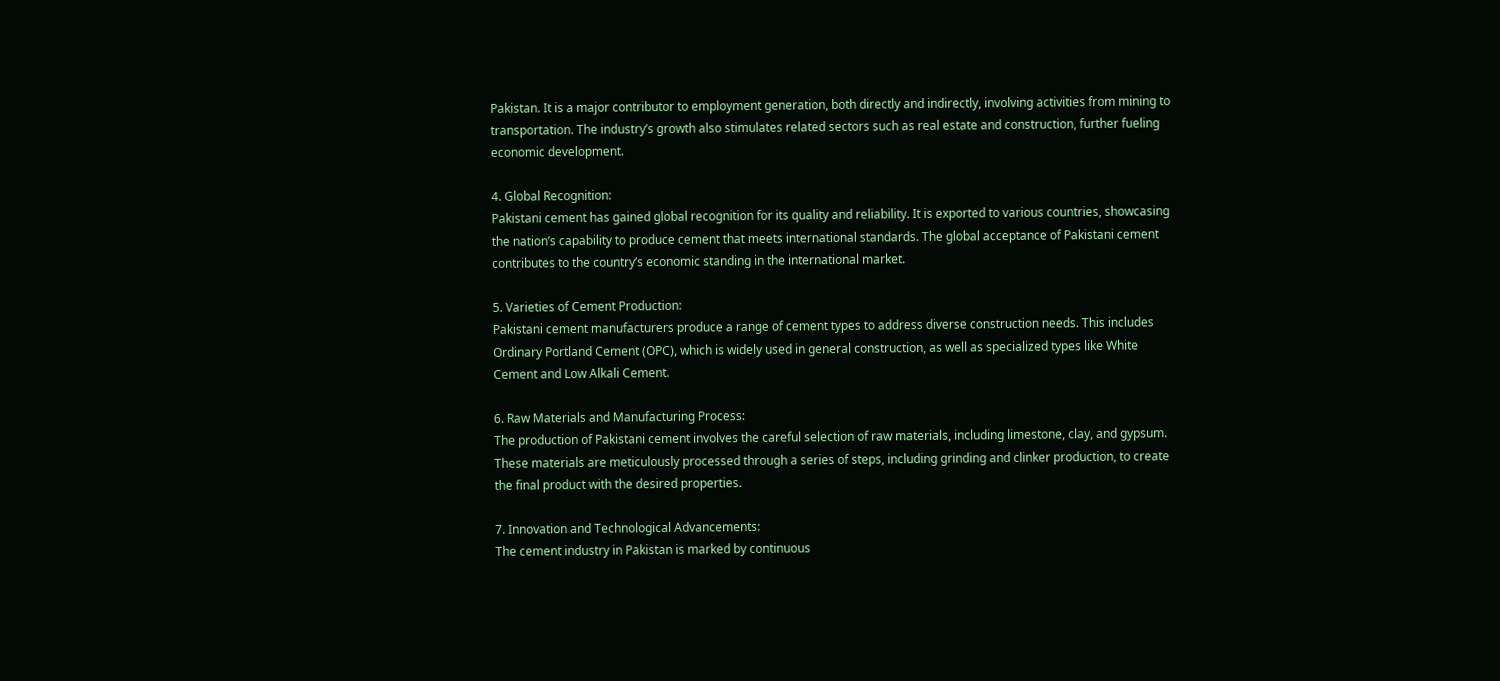Pakistan. It is a major contributor to employment generation, both directly and indirectly, involving activities from mining to transportation. The industry’s growth also stimulates related sectors such as real estate and construction, further fueling economic development.

4. Global Recognition:
Pakistani cement has gained global recognition for its quality and reliability. It is exported to various countries, showcasing the nation’s capability to produce cement that meets international standards. The global acceptance of Pakistani cement contributes to the country’s economic standing in the international market.

5. Varieties of Cement Production:
Pakistani cement manufacturers produce a range of cement types to address diverse construction needs. This includes Ordinary Portland Cement (OPC), which is widely used in general construction, as well as specialized types like White Cement and Low Alkali Cement.

6. Raw Materials and Manufacturing Process:
The production of Pakistani cement involves the careful selection of raw materials, including limestone, clay, and gypsum. These materials are meticulously processed through a series of steps, including grinding and clinker production, to create the final product with the desired properties.

7. Innovation and Technological Advancements:
The cement industry in Pakistan is marked by continuous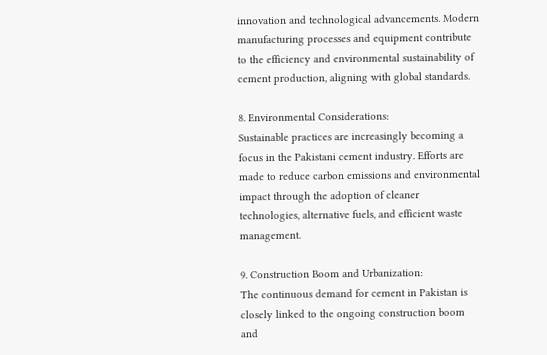innovation and technological advancements. Modern manufacturing processes and equipment contribute to the efficiency and environmental sustainability of cement production, aligning with global standards.

8. Environmental Considerations:
Sustainable practices are increasingly becoming a focus in the Pakistani cement industry. Efforts are made to reduce carbon emissions and environmental impact through the adoption of cleaner technologies, alternative fuels, and efficient waste management.

9. Construction Boom and Urbanization:
The continuous demand for cement in Pakistan is closely linked to the ongoing construction boom and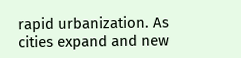rapid urbanization. As cities expand and new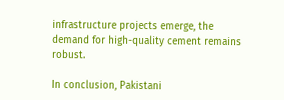infrastructure projects emerge, the demand for high-quality cement remains robust.

In conclusion, Pakistani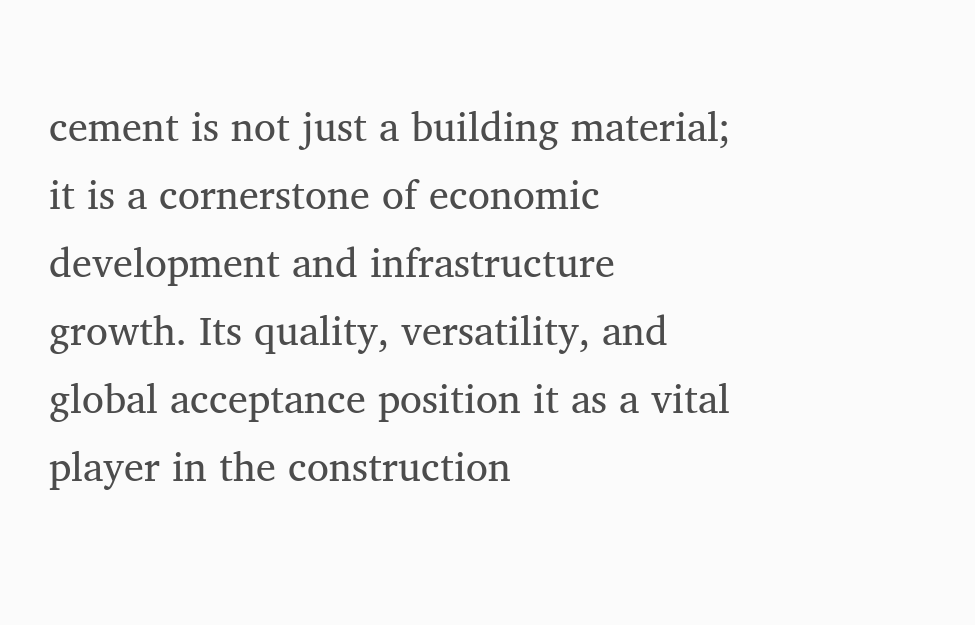cement is not just a building material; it is a cornerstone of economic development and infrastructure growth. Its quality, versatility, and global acceptance position it as a vital player in the construction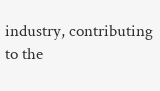industry, contributing to the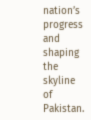nation’s progress and shaping the skyline of Pakistan.